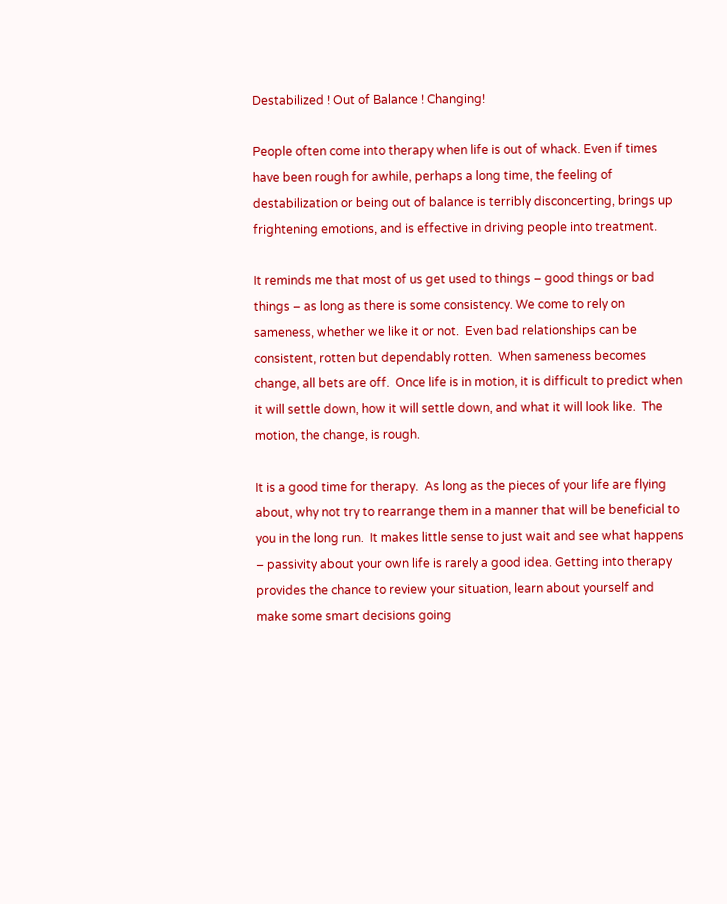Destabilized ! Out of Balance ! Changing!

People often come into therapy when life is out of whack. Even if times have been rough for awhile, perhaps a long time, the feeling of destabilization or being out of balance is terribly disconcerting, brings up frightening emotions, and is effective in driving people into treatment.

It reminds me that most of us get used to things – good things or bad things – as long as there is some consistency. We come to rely on sameness, whether we like it or not.  Even bad relationships can be consistent, rotten but dependably rotten.  When sameness becomes change, all bets are off.  Once life is in motion, it is difficult to predict when it will settle down, how it will settle down, and what it will look like.  The motion, the change, is rough.

It is a good time for therapy.  As long as the pieces of your life are flying about, why not try to rearrange them in a manner that will be beneficial to you in the long run.  It makes little sense to just wait and see what happens – passivity about your own life is rarely a good idea. Getting into therapy provides the chance to review your situation, learn about yourself and make some smart decisions going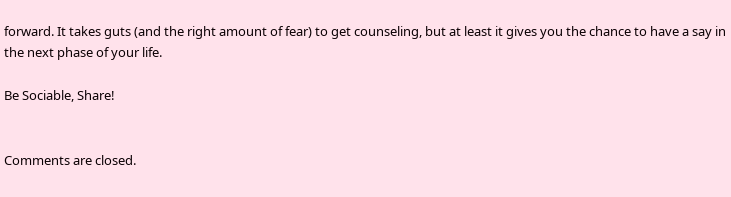forward. It takes guts (and the right amount of fear) to get counseling, but at least it gives you the chance to have a say in the next phase of your life.

Be Sociable, Share!


Comments are closed.